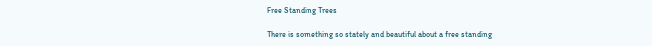Free Standing Trees

There is something so stately and beautiful about a free standing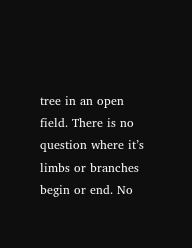tree in an open field. There is no question where it’s limbs or branches begin or end. No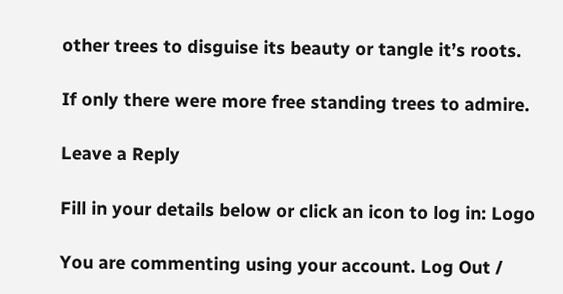other trees to disguise its beauty or tangle it’s roots.

If only there were more free standing trees to admire.

Leave a Reply

Fill in your details below or click an icon to log in: Logo

You are commenting using your account. Log Out /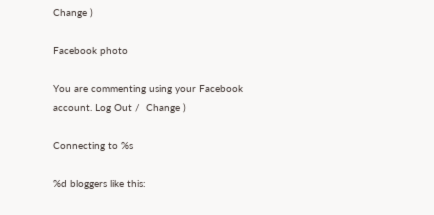Change )

Facebook photo

You are commenting using your Facebook account. Log Out /  Change )

Connecting to %s

%d bloggers like this: